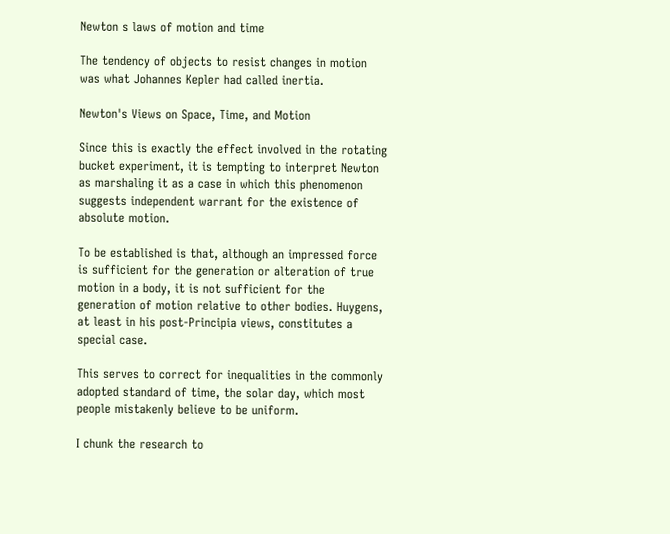Newton s laws of motion and time

The tendency of objects to resist changes in motion was what Johannes Kepler had called inertia.

Newton's Views on Space, Time, and Motion

Since this is exactly the effect involved in the rotating bucket experiment, it is tempting to interpret Newton as marshaling it as a case in which this phenomenon suggests independent warrant for the existence of absolute motion.

To be established is that, although an impressed force is sufficient for the generation or alteration of true motion in a body, it is not sufficient for the generation of motion relative to other bodies. Huygens, at least in his post-Principia views, constitutes a special case.

This serves to correct for inequalities in the commonly adopted standard of time, the solar day, which most people mistakenly believe to be uniform.

I chunk the research to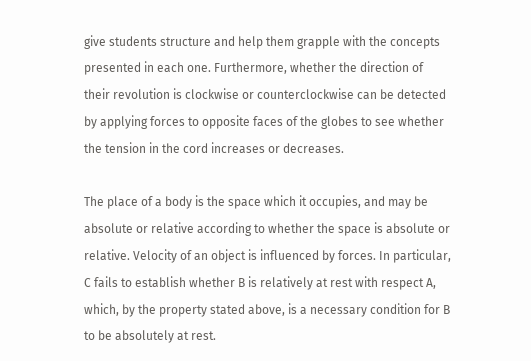give students structure and help them grapple with the concepts presented in each one. Furthermore, whether the direction of their revolution is clockwise or counterclockwise can be detected by applying forces to opposite faces of the globes to see whether the tension in the cord increases or decreases.

The place of a body is the space which it occupies, and may be absolute or relative according to whether the space is absolute or relative. Velocity of an object is influenced by forces. In particular, C fails to establish whether B is relatively at rest with respect A, which, by the property stated above, is a necessary condition for B to be absolutely at rest.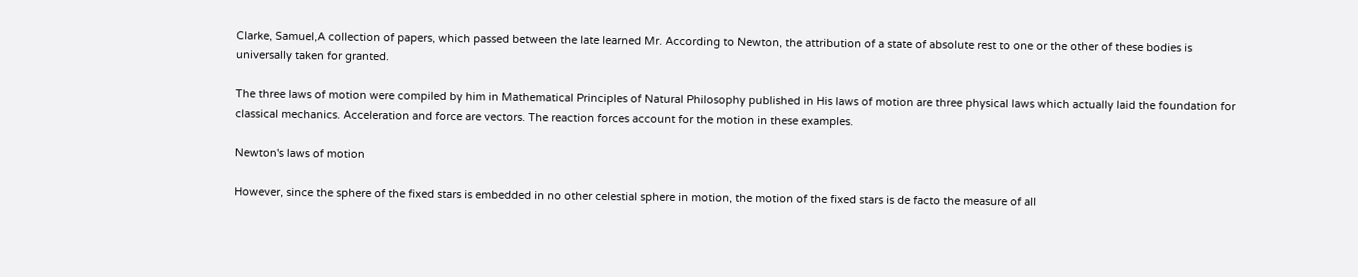Clarke, Samuel,A collection of papers, which passed between the late learned Mr. According to Newton, the attribution of a state of absolute rest to one or the other of these bodies is universally taken for granted.

The three laws of motion were compiled by him in Mathematical Principles of Natural Philosophy published in His laws of motion are three physical laws which actually laid the foundation for classical mechanics. Acceleration and force are vectors. The reaction forces account for the motion in these examples.

Newton's laws of motion

However, since the sphere of the fixed stars is embedded in no other celestial sphere in motion, the motion of the fixed stars is de facto the measure of all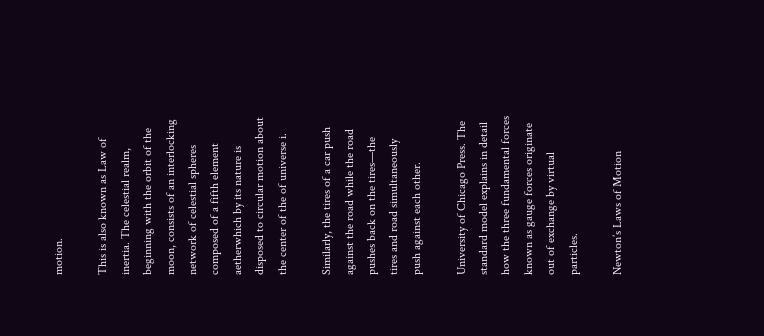motion.

This is also known as Law of inertia. The celestial realm, beginning with the orbit of the moon, consists of an interlocking network of celestial spheres composed of a fifth element aetherwhich by its nature is disposed to circular motion about the center of the of universe i.

Similarly, the tires of a car push against the road while the road pushes back on the tires—the tires and road simultaneously push against each other.

University of Chicago Press. The standard model explains in detail how the three fundamental forces known as gauge forces originate out of exchange by virtual particles.

Newton’s Laws of Motion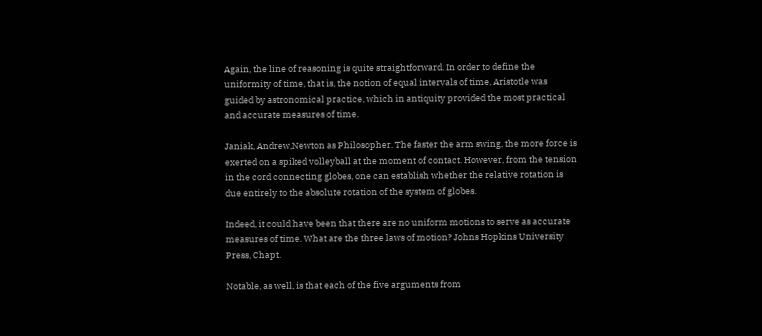Again, the line of reasoning is quite straightforward. In order to define the uniformity of time, that is, the notion of equal intervals of time, Aristotle was guided by astronomical practice, which in antiquity provided the most practical and accurate measures of time.

Janiak, Andrew,Newton as Philosopher. The faster the arm swing, the more force is exerted on a spiked volleyball at the moment of contact. However, from the tension in the cord connecting globes, one can establish whether the relative rotation is due entirely to the absolute rotation of the system of globes.

Indeed, it could have been that there are no uniform motions to serve as accurate measures of time. What are the three laws of motion? Johns Hopkins University Press, Chapt.

Notable, as well, is that each of the five arguments from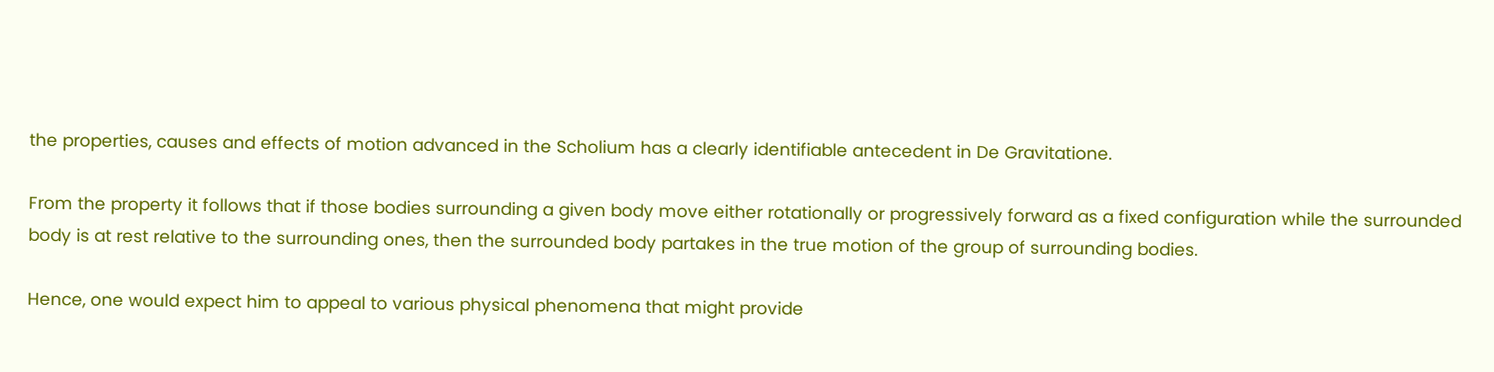the properties, causes and effects of motion advanced in the Scholium has a clearly identifiable antecedent in De Gravitatione.

From the property it follows that if those bodies surrounding a given body move either rotationally or progressively forward as a fixed configuration while the surrounded body is at rest relative to the surrounding ones, then the surrounded body partakes in the true motion of the group of surrounding bodies.

Hence, one would expect him to appeal to various physical phenomena that might provide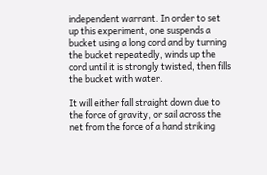independent warrant. In order to set up this experiment, one suspends a bucket using a long cord and by turning the bucket repeatedly, winds up the cord until it is strongly twisted, then fills the bucket with water.

It will either fall straight down due to the force of gravity, or sail across the net from the force of a hand striking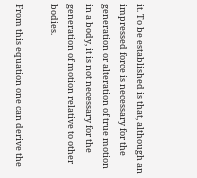it. To be established is that, although an impressed force is necessary for the generation or alteration of true motion in a body, it is not necessary for the generation of motion relative to other bodies.

From this equation one can derive the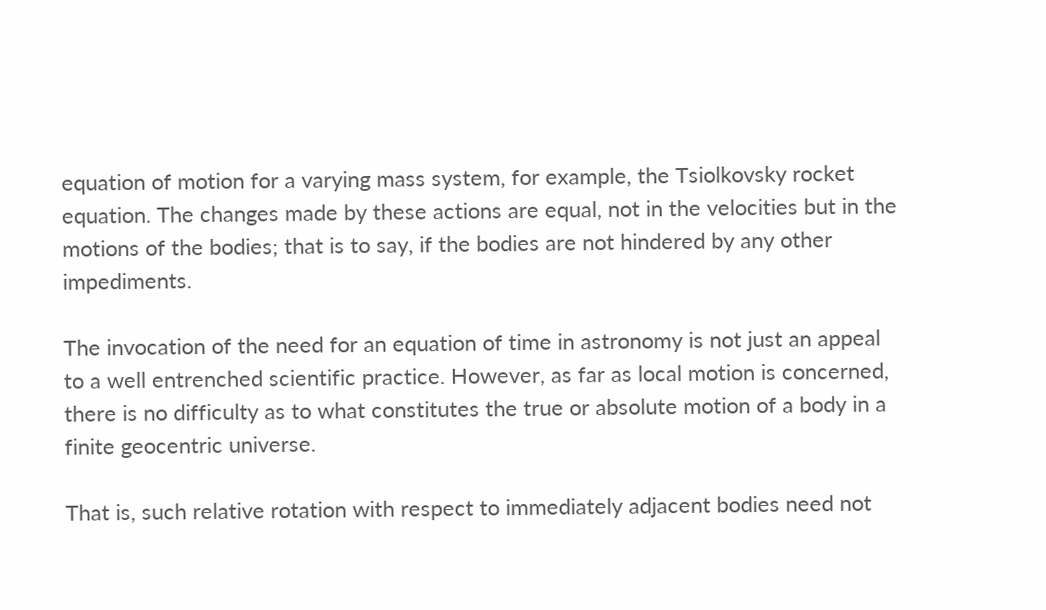equation of motion for a varying mass system, for example, the Tsiolkovsky rocket equation. The changes made by these actions are equal, not in the velocities but in the motions of the bodies; that is to say, if the bodies are not hindered by any other impediments.

The invocation of the need for an equation of time in astronomy is not just an appeal to a well entrenched scientific practice. However, as far as local motion is concerned, there is no difficulty as to what constitutes the true or absolute motion of a body in a finite geocentric universe.

That is, such relative rotation with respect to immediately adjacent bodies need not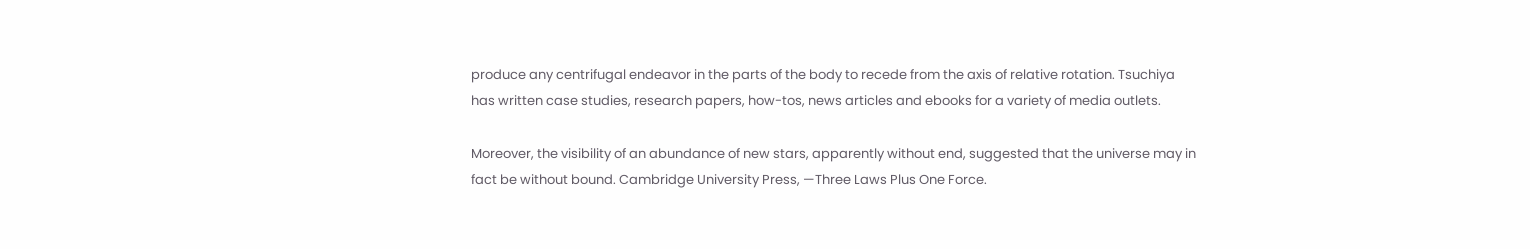produce any centrifugal endeavor in the parts of the body to recede from the axis of relative rotation. Tsuchiya has written case studies, research papers, how-tos, news articles and ebooks for a variety of media outlets.

Moreover, the visibility of an abundance of new stars, apparently without end, suggested that the universe may in fact be without bound. Cambridge University Press, —Three Laws Plus One Force.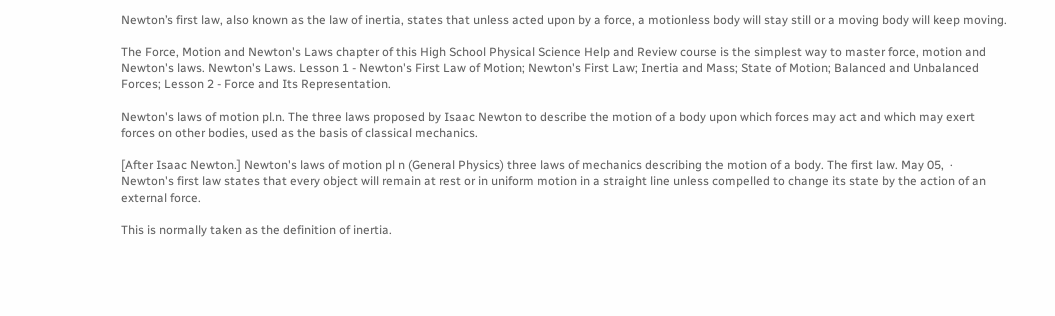Newton’s first law, also known as the law of inertia, states that unless acted upon by a force, a motionless body will stay still or a moving body will keep moving.

The Force, Motion and Newton's Laws chapter of this High School Physical Science Help and Review course is the simplest way to master force, motion and Newton's laws. Newton's Laws. Lesson 1 - Newton's First Law of Motion; Newton's First Law; Inertia and Mass; State of Motion; Balanced and Unbalanced Forces; Lesson 2 - Force and Its Representation.

Newton's laws of motion pl.n. The three laws proposed by Isaac Newton to describe the motion of a body upon which forces may act and which may exert forces on other bodies, used as the basis of classical mechanics.

[After Isaac Newton.] Newton's laws of motion pl n (General Physics) three laws of mechanics describing the motion of a body. The first law. May 05,  · Newton's first law states that every object will remain at rest or in uniform motion in a straight line unless compelled to change its state by the action of an external force.

This is normally taken as the definition of inertia.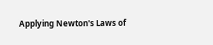Applying Newton's Laws of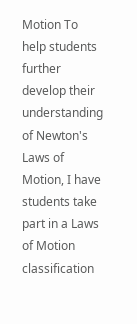Motion To help students further develop their understanding of Newton's Laws of Motion, I have students take part in a Laws of Motion classification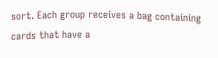sort. Each group receives a bag containing cards that have a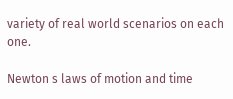variety of real world scenarios on each one.

Newton s laws of motion and time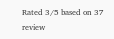Rated 3/5 based on 37 review